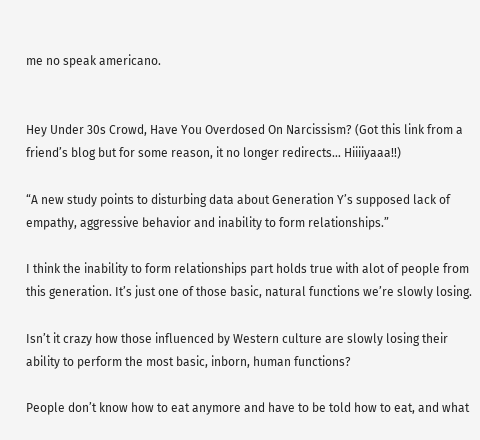me no speak americano.


Hey Under 30s Crowd, Have You Overdosed On Narcissism? (Got this link from a friend’s blog but for some reason, it no longer redirects… Hiiiiyaaa!!)

“A new study points to disturbing data about Generation Y’s supposed lack of empathy, aggressive behavior and inability to form relationships.”

I think the inability to form relationships part holds true with alot of people from this generation. It’s just one of those basic, natural functions we’re slowly losing.

Isn’t it crazy how those influenced by Western culture are slowly losing their ability to perform the most basic, inborn, human functions?

People don’t know how to eat anymore and have to be told how to eat, and what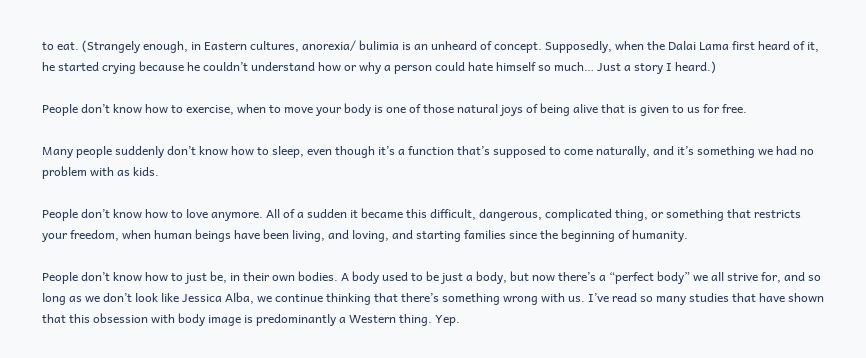to eat. (Strangely enough, in Eastern cultures, anorexia/ bulimia is an unheard of concept. Supposedly, when the Dalai Lama first heard of it, he started crying because he couldn’t understand how or why a person could hate himself so much… Just a story I heard.)

People don’t know how to exercise, when to move your body is one of those natural joys of being alive that is given to us for free.

Many people suddenly don’t know how to sleep, even though it’s a function that’s supposed to come naturally, and it’s something we had no problem with as kids.

People don’t know how to love anymore. All of a sudden it became this difficult, dangerous, complicated thing, or something that restricts your freedom, when human beings have been living, and loving, and starting families since the beginning of humanity.

People don’t know how to just be, in their own bodies. A body used to be just a body, but now there’s a “perfect body” we all strive for, and so long as we don’t look like Jessica Alba, we continue thinking that there’s something wrong with us. I’ve read so many studies that have shown that this obsession with body image is predominantly a Western thing. Yep.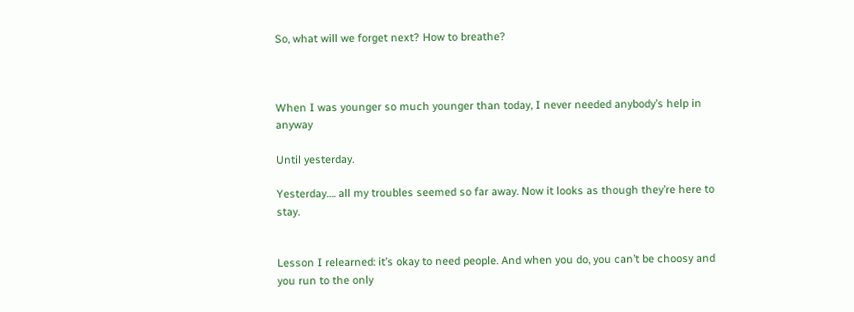So, what will we forget next? How to breathe?



When I was younger so much younger than today, I never needed anybody’s help in anyway

Until yesterday.

Yesterday…. all my troubles seemed so far away. Now it looks as though they’re here to stay.


Lesson I relearned: it’s okay to need people. And when you do, you can’t be choosy and you run to the only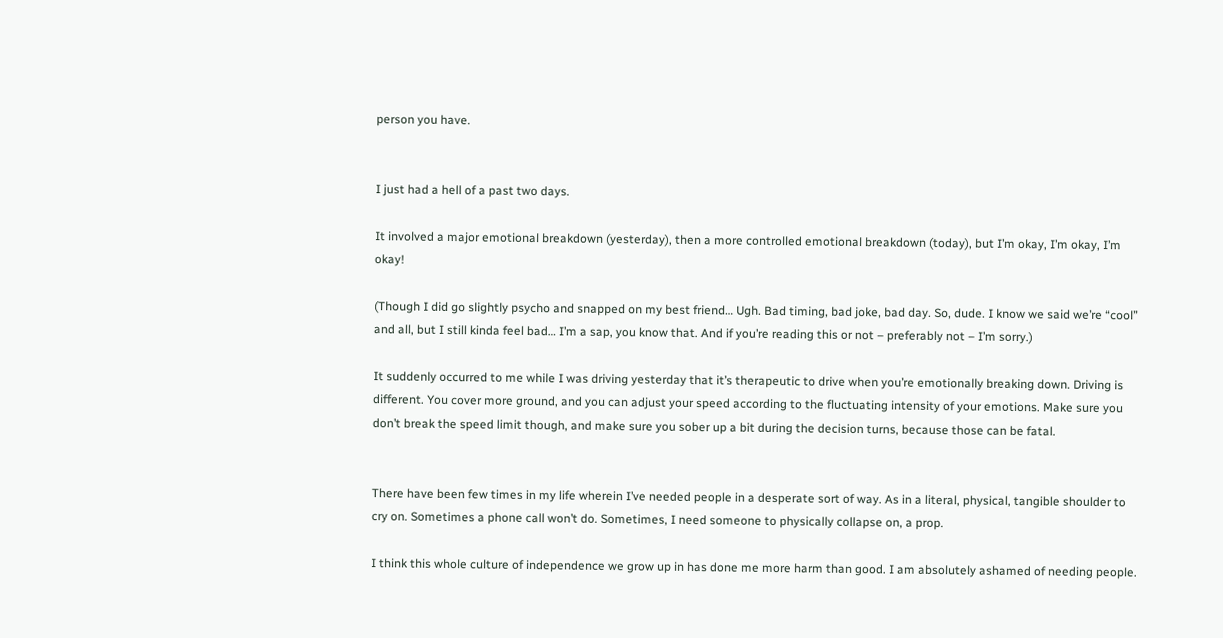person you have.


I just had a hell of a past two days.

It involved a major emotional breakdown (yesterday), then a more controlled emotional breakdown (today), but I’m okay, I’m okay, I’m okay!

(Though I did go slightly psycho and snapped on my best friend… Ugh. Bad timing, bad joke, bad day. So, dude. I know we said we’re “cool” and all, but I still kinda feel bad… I’m a sap, you know that. And if you’re reading this or not – preferably not – I’m sorry.)

It suddenly occurred to me while I was driving yesterday that it’s therapeutic to drive when you’re emotionally breaking down. Driving is different. You cover more ground, and you can adjust your speed according to the fluctuating intensity of your emotions. Make sure you don’t break the speed limit though, and make sure you sober up a bit during the decision turns, because those can be fatal.


There have been few times in my life wherein I’ve needed people in a desperate sort of way. As in a literal, physical, tangible shoulder to cry on. Sometimes a phone call won’t do. Sometimes, I need someone to physically collapse on, a prop.

I think this whole culture of independence we grow up in has done me more harm than good. I am absolutely ashamed of needing people.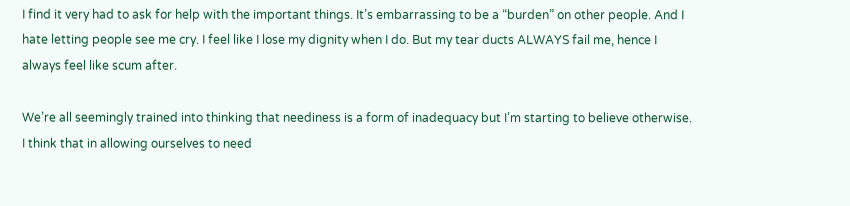I find it very had to ask for help with the important things. It’s embarrassing to be a “burden” on other people. And I hate letting people see me cry. I feel like I lose my dignity when I do. But my tear ducts ALWAYS fail me, hence I always feel like scum after.

We’re all seemingly trained into thinking that neediness is a form of inadequacy but I’m starting to believe otherwise. I think that in allowing ourselves to need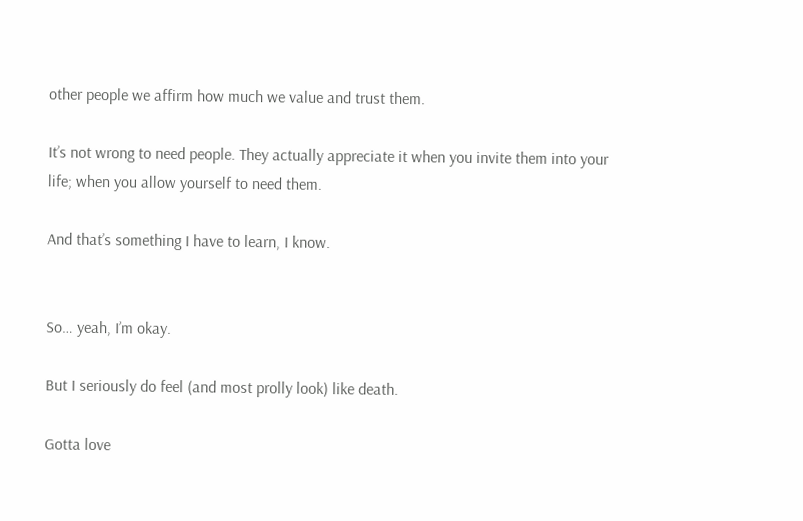other people we affirm how much we value and trust them.

It’s not wrong to need people. They actually appreciate it when you invite them into your life; when you allow yourself to need them.

And that’s something I have to learn, I know.


So… yeah, I’m okay.

But I seriously do feel (and most prolly look) like death.

Gotta love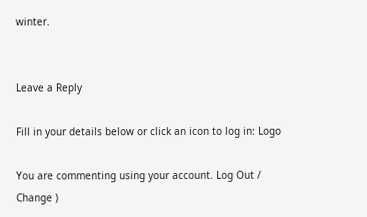winter.


Leave a Reply

Fill in your details below or click an icon to log in: Logo

You are commenting using your account. Log Out /  Change )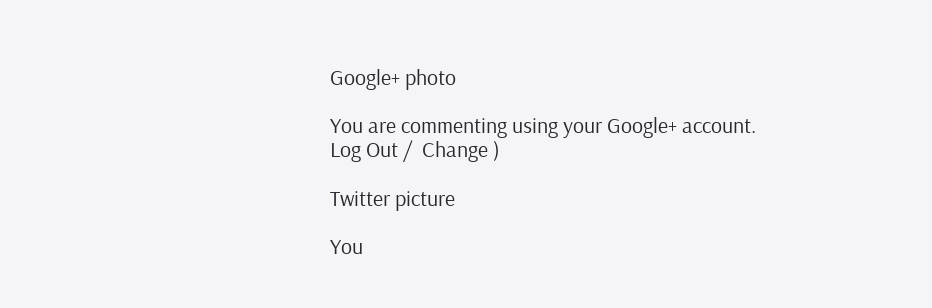Google+ photo

You are commenting using your Google+ account. Log Out /  Change )

Twitter picture

You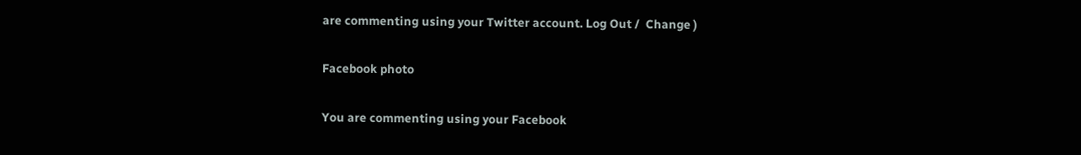are commenting using your Twitter account. Log Out /  Change )

Facebook photo

You are commenting using your Facebook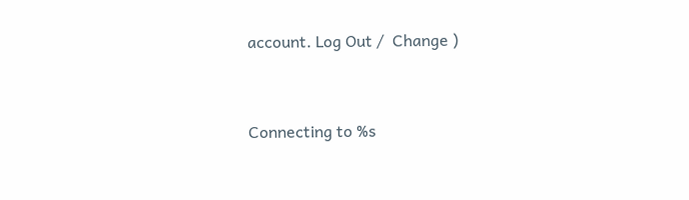account. Log Out /  Change )


Connecting to %s